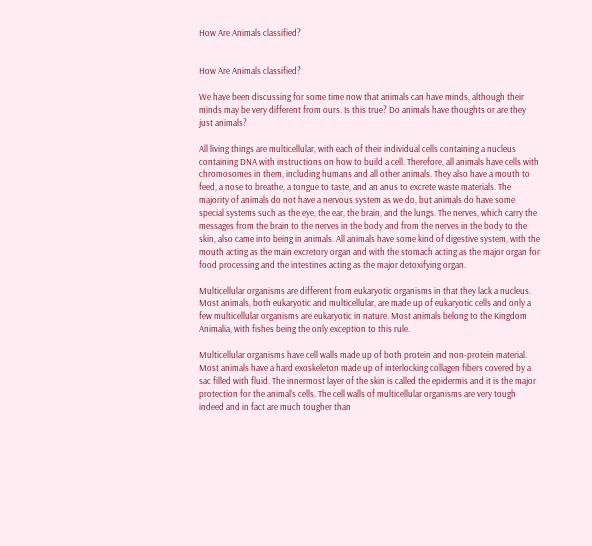How Are Animals classified?


How Are Animals classified?

We have been discussing for some time now that animals can have minds, although their minds may be very different from ours. Is this true? Do animals have thoughts or are they just animals?

All living things are multicellular, with each of their individual cells containing a nucleus containing DNA with instructions on how to build a cell. Therefore, all animals have cells with chromosomes in them, including humans and all other animals. They also have a mouth to feed, a nose to breathe, a tongue to taste, and an anus to excrete waste materials. The majority of animals do not have a nervous system as we do, but animals do have some special systems such as the eye, the ear, the brain, and the lungs. The nerves, which carry the messages from the brain to the nerves in the body and from the nerves in the body to the skin, also came into being in animals. All animals have some kind of digestive system, with the mouth acting as the main excretory organ and with the stomach acting as the major organ for food processing and the intestines acting as the major detoxifying organ.

Multicellular organisms are different from eukaryotic organisms in that they lack a nucleus. Most animals, both eukaryotic and multicellular, are made up of eukaryotic cells and only a few multicellular organisms are eukaryotic in nature. Most animals belong to the Kingdom Animalia, with fishes being the only exception to this rule.

Multicellular organisms have cell walls made up of both protein and non-protein material. Most animals have a hard exoskeleton made up of interlocking collagen fibers covered by a sac filled with fluid. The innermost layer of the skin is called the epidermis and it is the major protection for the animal’s cells. The cell walls of multicellular organisms are very tough indeed and in fact are much tougher than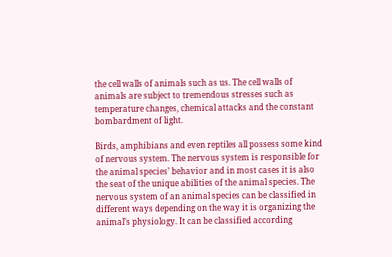the cell walls of animals such as us. The cell walls of animals are subject to tremendous stresses such as temperature changes, chemical attacks and the constant bombardment of light.

Birds, amphibians and even reptiles all possess some kind of nervous system. The nervous system is responsible for the animal species’ behavior and in most cases it is also the seat of the unique abilities of the animal species. The nervous system of an animal species can be classified in different ways depending on the way it is organizing the animal’s physiology. It can be classified according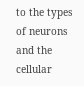to the types of neurons and the cellular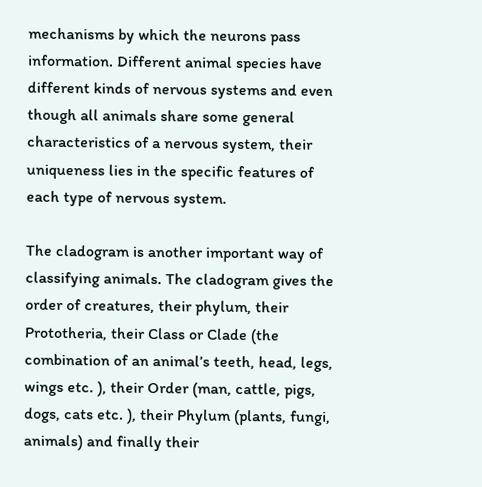mechanisms by which the neurons pass information. Different animal species have different kinds of nervous systems and even though all animals share some general characteristics of a nervous system, their uniqueness lies in the specific features of each type of nervous system.

The cladogram is another important way of classifying animals. The cladogram gives the order of creatures, their phylum, their Prototheria, their Class or Clade (the combination of an animal’s teeth, head, legs, wings etc. ), their Order (man, cattle, pigs, dogs, cats etc. ), their Phylum (plants, fungi, animals) and finally their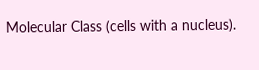Molecular Class (cells with a nucleus).